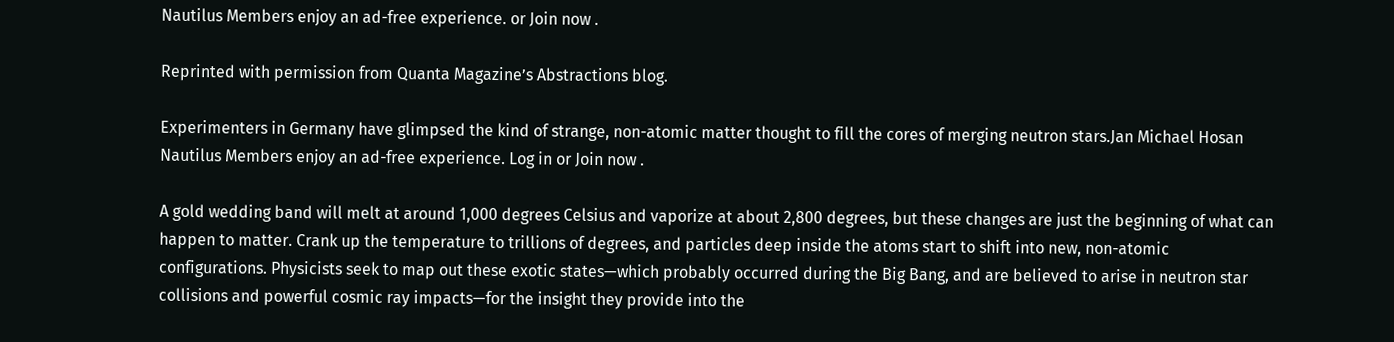Nautilus Members enjoy an ad-free experience. or Join now .

Reprinted with permission from Quanta Magazine’s Abstractions blog.

Experimenters in Germany have glimpsed the kind of strange, non-atomic matter thought to fill the cores of merging neutron stars.Jan Michael Hosan
Nautilus Members enjoy an ad-free experience. Log in or Join now .

A gold wedding band will melt at around 1,000 degrees Celsius and vaporize at about 2,800 degrees, but these changes are just the beginning of what can happen to matter. Crank up the temperature to trillions of degrees, and particles deep inside the atoms start to shift into new, non-atomic configurations. Physicists seek to map out these exotic states—which probably occurred during the Big Bang, and are believed to arise in neutron star collisions and powerful cosmic ray impacts—for the insight they provide into the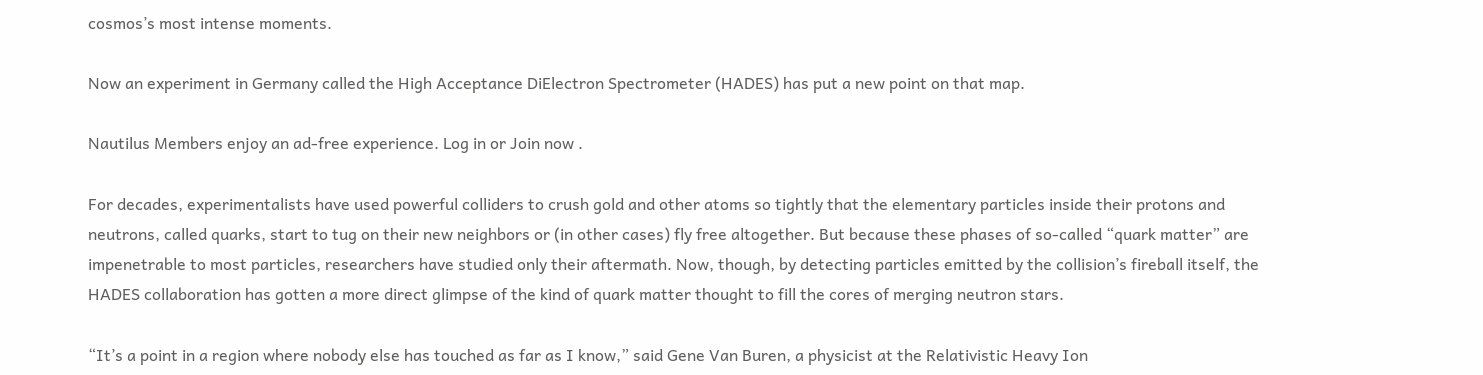cosmos’s most intense moments.

Now an experiment in Germany called the High Acceptance DiElectron Spectrometer (HADES) has put a new point on that map.

Nautilus Members enjoy an ad-free experience. Log in or Join now .

For decades, experimentalists have used powerful colliders to crush gold and other atoms so tightly that the elementary particles inside their protons and neutrons, called quarks, start to tug on their new neighbors or (in other cases) fly free altogether. But because these phases of so-called “quark matter” are impenetrable to most particles, researchers have studied only their aftermath. Now, though, by detecting particles emitted by the collision’s fireball itself, the HADES collaboration has gotten a more direct glimpse of the kind of quark matter thought to fill the cores of merging neutron stars.

“It’s a point in a region where nobody else has touched as far as I know,” said Gene Van Buren, a physicist at the Relativistic Heavy Ion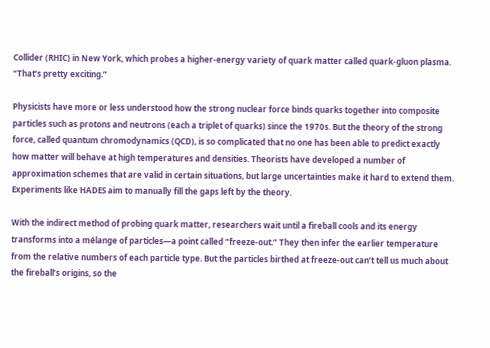Collider (RHIC) in New York, which probes a higher-energy variety of quark matter called quark-gluon plasma. “That’s pretty exciting.”

Physicists have more or less understood how the strong nuclear force binds quarks together into composite particles such as protons and neutrons (each a triplet of quarks) since the 1970s. But the theory of the strong force, called quantum chromodynamics (QCD), is so complicated that no one has been able to predict exactly how matter will behave at high temperatures and densities. Theorists have developed a number of approximation schemes that are valid in certain situations, but large uncertainties make it hard to extend them. Experiments like HADES aim to manually fill the gaps left by the theory.

With the indirect method of probing quark matter, researchers wait until a fireball cools and its energy transforms into a mélange of particles—a point called “freeze-out.” They then infer the earlier temperature from the relative numbers of each particle type. But the particles birthed at freeze-out can’t tell us much about the fireball’s origins, so the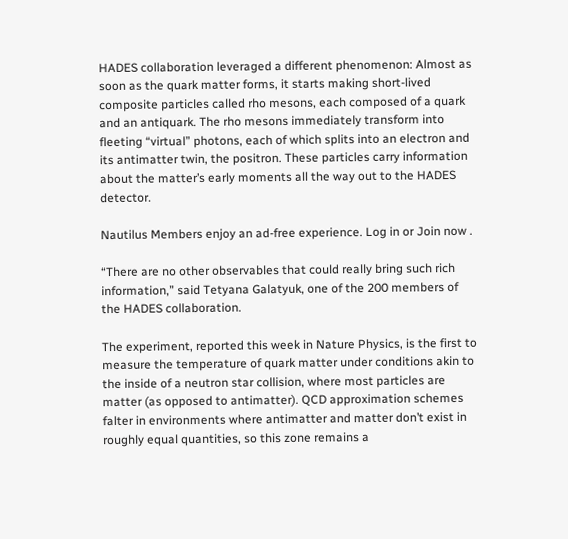HADES collaboration leveraged a different phenomenon: Almost as soon as the quark matter forms, it starts making short-lived composite particles called rho mesons, each composed of a quark and an antiquark. The rho mesons immediately transform into fleeting “virtual” photons, each of which splits into an electron and its antimatter twin, the positron. These particles carry information about the matter’s early moments all the way out to the HADES detector.

Nautilus Members enjoy an ad-free experience. Log in or Join now .

“There are no other observables that could really bring such rich information,” said Tetyana Galatyuk, one of the 200 members of the HADES collaboration.

The experiment, reported this week in Nature Physics, is the first to measure the temperature of quark matter under conditions akin to the inside of a neutron star collision, where most particles are matter (as opposed to antimatter). QCD approximation schemes falter in environments where antimatter and matter don’t exist in roughly equal quantities, so this zone remains a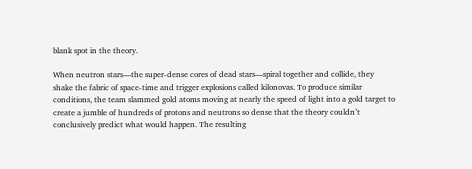blank spot in the theory.

When neutron stars—the super-dense cores of dead stars—spiral together and collide, they shake the fabric of space-time and trigger explosions called kilonovas. To produce similar conditions, the team slammed gold atoms moving at nearly the speed of light into a gold target to create a jumble of hundreds of protons and neutrons so dense that the theory couldn’t conclusively predict what would happen. The resulting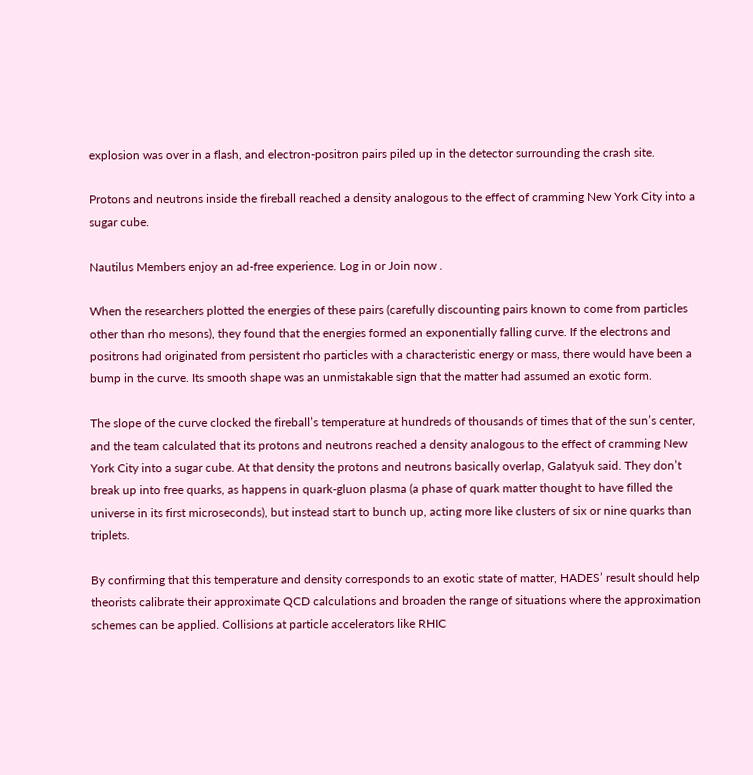explosion was over in a flash, and electron-positron pairs piled up in the detector surrounding the crash site.

Protons and neutrons inside the fireball reached a density analogous to the effect of cramming New York City into a sugar cube.

Nautilus Members enjoy an ad-free experience. Log in or Join now .

When the researchers plotted the energies of these pairs (carefully discounting pairs known to come from particles other than rho mesons), they found that the energies formed an exponentially falling curve. If the electrons and positrons had originated from persistent rho particles with a characteristic energy or mass, there would have been a bump in the curve. Its smooth shape was an unmistakable sign that the matter had assumed an exotic form.

The slope of the curve clocked the fireball’s temperature at hundreds of thousands of times that of the sun’s center, and the team calculated that its protons and neutrons reached a density analogous to the effect of cramming New York City into a sugar cube. At that density the protons and neutrons basically overlap, Galatyuk said. They don’t break up into free quarks, as happens in quark-gluon plasma (a phase of quark matter thought to have filled the universe in its first microseconds), but instead start to bunch up, acting more like clusters of six or nine quarks than triplets.

By confirming that this temperature and density corresponds to an exotic state of matter, HADES’ result should help theorists calibrate their approximate QCD calculations and broaden the range of situations where the approximation schemes can be applied. Collisions at particle accelerators like RHIC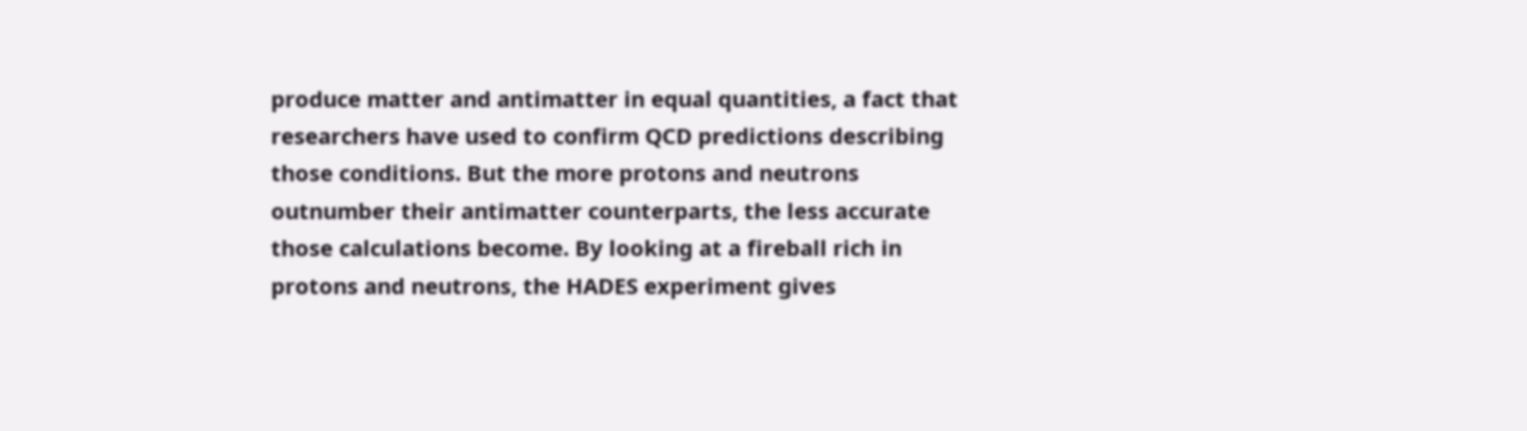produce matter and antimatter in equal quantities, a fact that researchers have used to confirm QCD predictions describing those conditions. But the more protons and neutrons outnumber their antimatter counterparts, the less accurate those calculations become. By looking at a fireball rich in protons and neutrons, the HADES experiment gives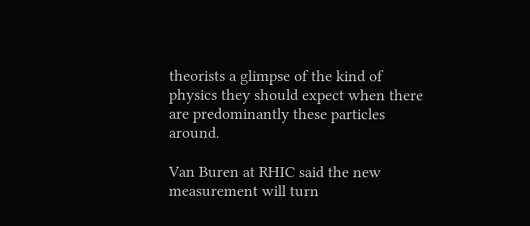theorists a glimpse of the kind of physics they should expect when there are predominantly these particles around.

Van Buren at RHIC said the new measurement will turn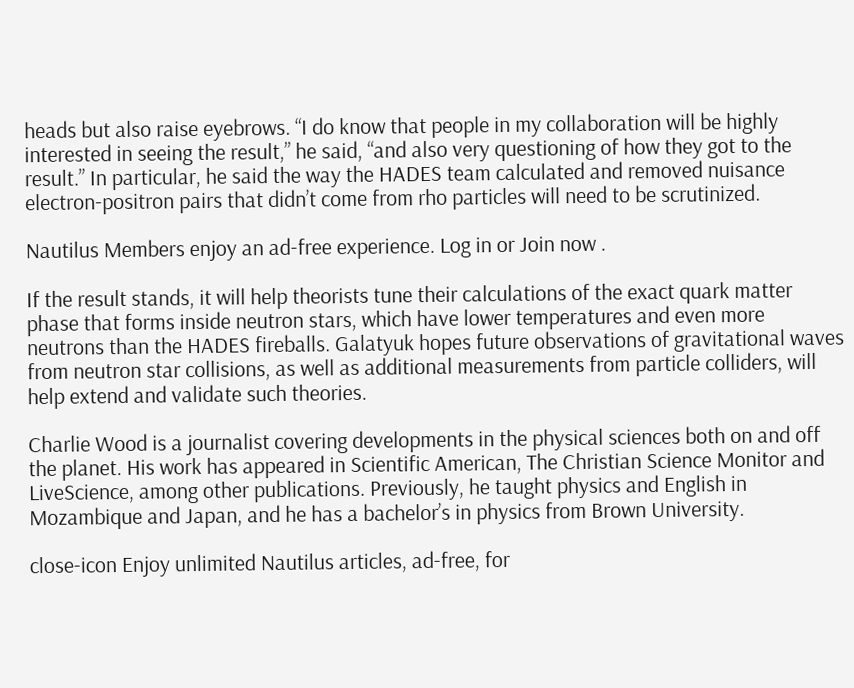heads but also raise eyebrows. “I do know that people in my collaboration will be highly interested in seeing the result,” he said, “and also very questioning of how they got to the result.” In particular, he said the way the HADES team calculated and removed nuisance electron-positron pairs that didn’t come from rho particles will need to be scrutinized.

Nautilus Members enjoy an ad-free experience. Log in or Join now .

If the result stands, it will help theorists tune their calculations of the exact quark matter phase that forms inside neutron stars, which have lower temperatures and even more neutrons than the HADES fireballs. Galatyuk hopes future observations of gravitational waves from neutron star collisions, as well as additional measurements from particle colliders, will help extend and validate such theories.

Charlie Wood is a journalist covering developments in the physical sciences both on and off the planet. His work has appeared in Scientific American, The Christian Science Monitor and LiveScience, among other publications. Previously, he taught physics and English in Mozambique and Japan, and he has a bachelor’s in physics from Brown University.

close-icon Enjoy unlimited Nautilus articles, ad-free, for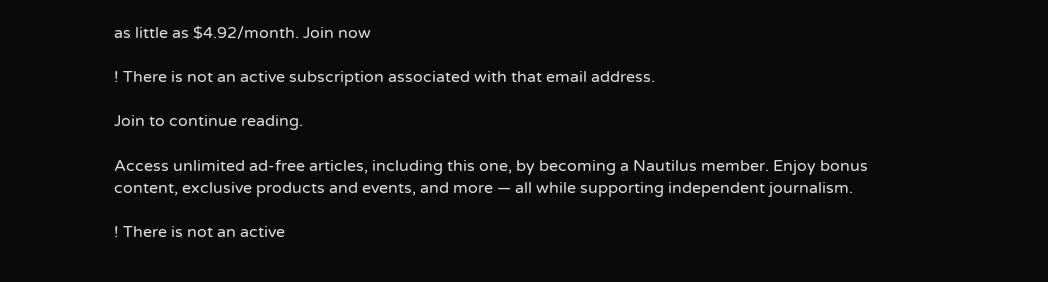as little as $4.92/month. Join now

! There is not an active subscription associated with that email address.

Join to continue reading.

Access unlimited ad-free articles, including this one, by becoming a Nautilus member. Enjoy bonus content, exclusive products and events, and more — all while supporting independent journalism.

! There is not an active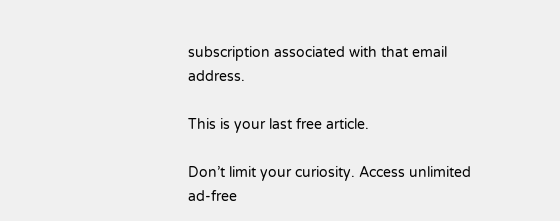subscription associated with that email address.

This is your last free article.

Don’t limit your curiosity. Access unlimited ad-free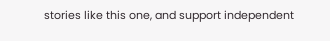stories like this one, and support independent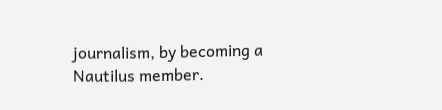journalism, by becoming a Nautilus member.